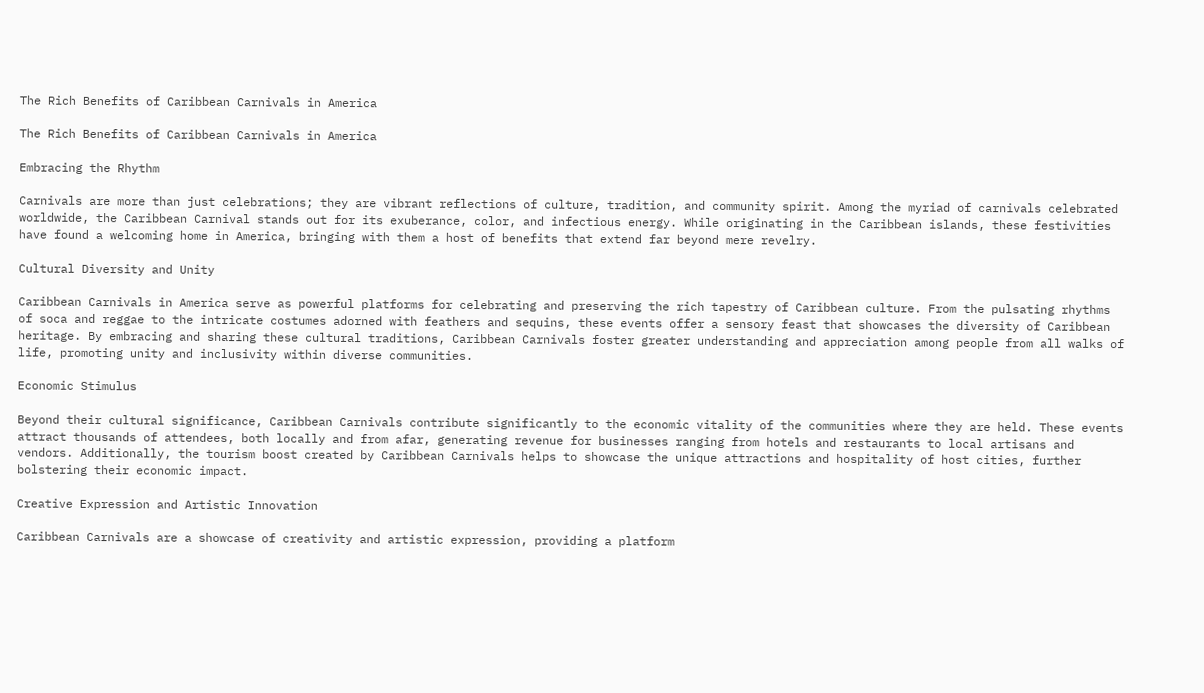The Rich Benefits of Caribbean Carnivals in America

The Rich Benefits of Caribbean Carnivals in America

Embracing the Rhythm

Carnivals are more than just celebrations; they are vibrant reflections of culture, tradition, and community spirit. Among the myriad of carnivals celebrated worldwide, the Caribbean Carnival stands out for its exuberance, color, and infectious energy. While originating in the Caribbean islands, these festivities have found a welcoming home in America, bringing with them a host of benefits that extend far beyond mere revelry.

Cultural Diversity and Unity

Caribbean Carnivals in America serve as powerful platforms for celebrating and preserving the rich tapestry of Caribbean culture. From the pulsating rhythms of soca and reggae to the intricate costumes adorned with feathers and sequins, these events offer a sensory feast that showcases the diversity of Caribbean heritage. By embracing and sharing these cultural traditions, Caribbean Carnivals foster greater understanding and appreciation among people from all walks of life, promoting unity and inclusivity within diverse communities.

Economic Stimulus

Beyond their cultural significance, Caribbean Carnivals contribute significantly to the economic vitality of the communities where they are held. These events attract thousands of attendees, both locally and from afar, generating revenue for businesses ranging from hotels and restaurants to local artisans and vendors. Additionally, the tourism boost created by Caribbean Carnivals helps to showcase the unique attractions and hospitality of host cities, further bolstering their economic impact.

Creative Expression and Artistic Innovation

Caribbean Carnivals are a showcase of creativity and artistic expression, providing a platform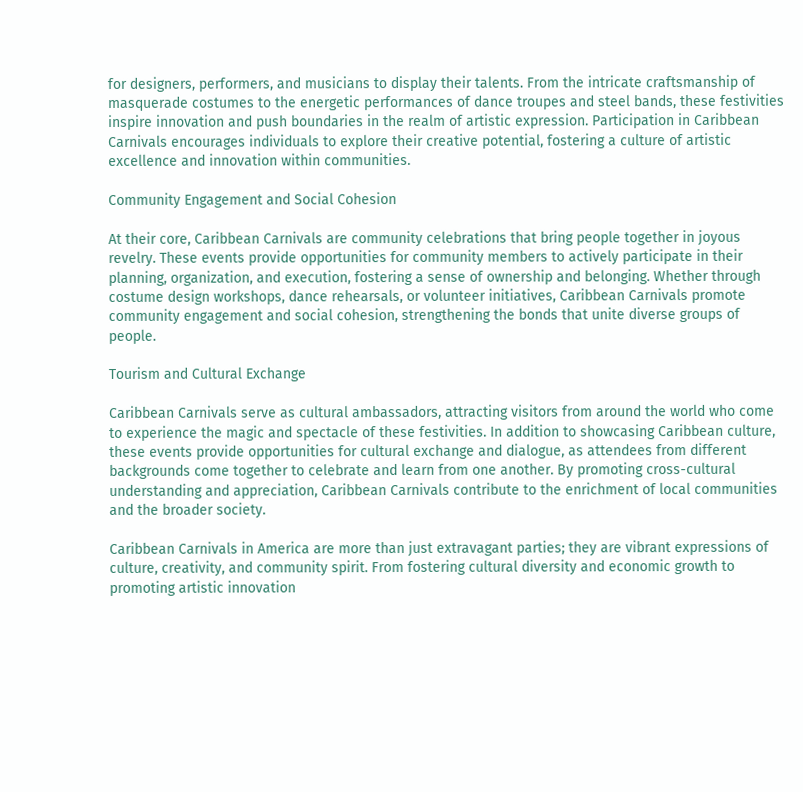for designers, performers, and musicians to display their talents. From the intricate craftsmanship of masquerade costumes to the energetic performances of dance troupes and steel bands, these festivities inspire innovation and push boundaries in the realm of artistic expression. Participation in Caribbean Carnivals encourages individuals to explore their creative potential, fostering a culture of artistic excellence and innovation within communities.

Community Engagement and Social Cohesion

At their core, Caribbean Carnivals are community celebrations that bring people together in joyous revelry. These events provide opportunities for community members to actively participate in their planning, organization, and execution, fostering a sense of ownership and belonging. Whether through costume design workshops, dance rehearsals, or volunteer initiatives, Caribbean Carnivals promote community engagement and social cohesion, strengthening the bonds that unite diverse groups of people.

Tourism and Cultural Exchange

Caribbean Carnivals serve as cultural ambassadors, attracting visitors from around the world who come to experience the magic and spectacle of these festivities. In addition to showcasing Caribbean culture, these events provide opportunities for cultural exchange and dialogue, as attendees from different backgrounds come together to celebrate and learn from one another. By promoting cross-cultural understanding and appreciation, Caribbean Carnivals contribute to the enrichment of local communities and the broader society.

Caribbean Carnivals in America are more than just extravagant parties; they are vibrant expressions of culture, creativity, and community spirit. From fostering cultural diversity and economic growth to promoting artistic innovation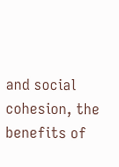and social cohesion, the benefits of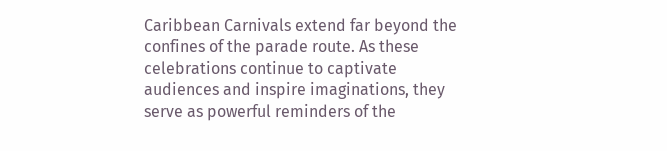Caribbean Carnivals extend far beyond the confines of the parade route. As these celebrations continue to captivate audiences and inspire imaginations, they serve as powerful reminders of the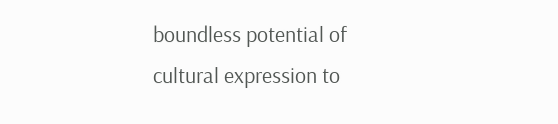boundless potential of cultural expression to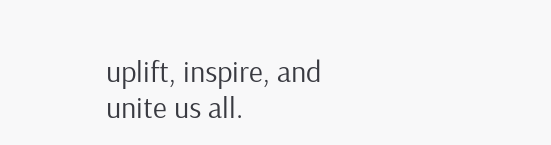uplift, inspire, and unite us all.